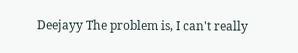Deejayy The problem is, I can't really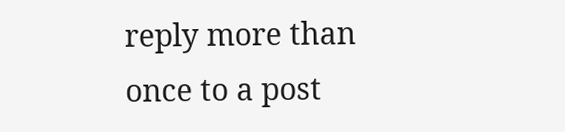reply more than once to a post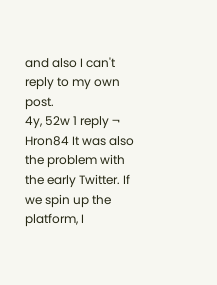and also I can't reply to my own post.
4y, 52w 1 reply ¬
Hron84 It was also the problem with the early Twitter. If we spin up the platform, I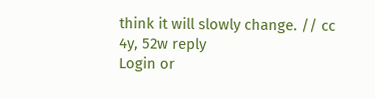think it will slowly change. // cc
4y, 52w reply
Login or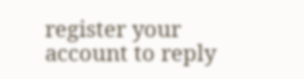register your account to reply